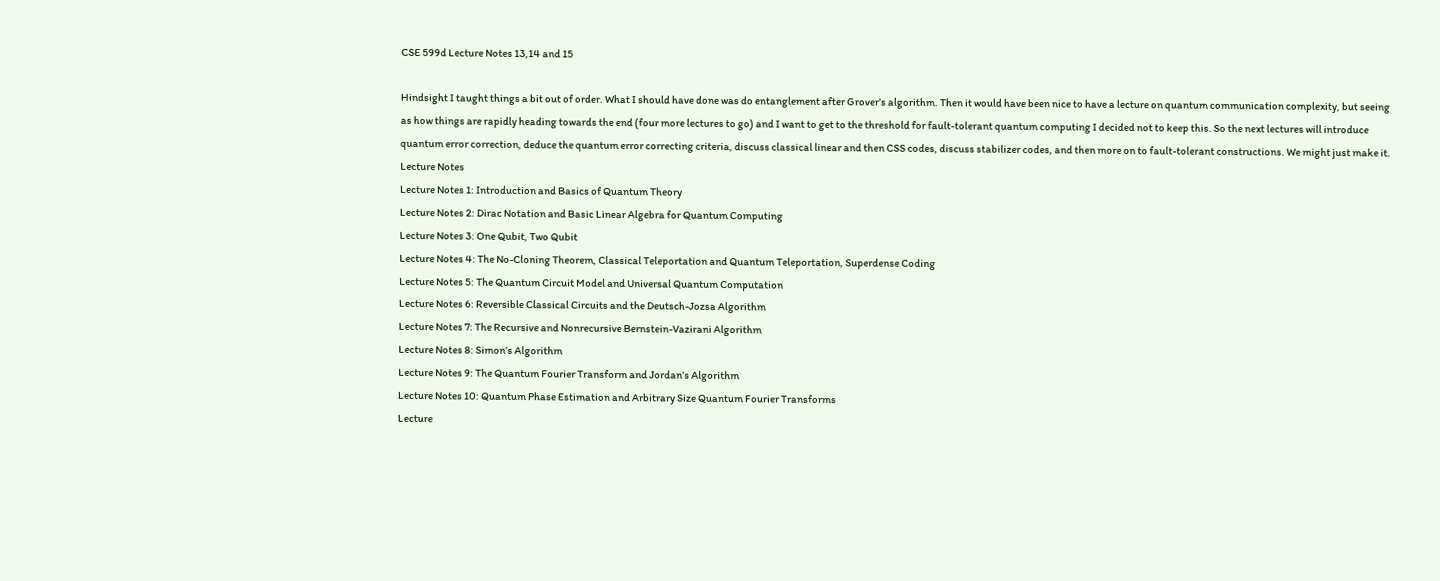CSE 599d Lecture Notes 13,14 and 15

Hindsight I taught things a bit out of order. What I should have done was do entanglement after Grover’s algorithm. Then it would have been nice to have a lecture on quantum communication complexity, but seeing as how things are rapidly heading towards the end (four more lectures to go) and I want to get to the threshold for fault-tolerant quantum computing I decided not to keep this. So the next lectures will introduce quantum error correction, deduce the quantum error correcting criteria, discuss classical linear and then CSS codes, discuss stabilizer codes, and then more on to fault-tolerant constructions. We might just make it.
Lecture Notes
Lecture Notes 1: Introduction and Basics of Quantum Theory
Lecture Notes 2: Dirac Notation and Basic Linear Algebra for Quantum Computing
Lecture Notes 3: One Qubit, Two Qubit
Lecture Notes 4: The No-Cloning Theorem, Classical Teleportation and Quantum Teleportation, Superdense Coding
Lecture Notes 5: The Quantum Circuit Model and Universal Quantum Computation
Lecture Notes 6: Reversible Classical Circuits and the Deutsch-Jozsa Algorithm
Lecture Notes 7: The Recursive and Nonrecursive Bernstein-Vazirani Algorithm
Lecture Notes 8: Simon’s Algorithm
Lecture Notes 9: The Quantum Fourier Transform and Jordan’s Algorithm
Lecture Notes 10: Quantum Phase Estimation and Arbitrary Size Quantum Fourier Transforms
Lecture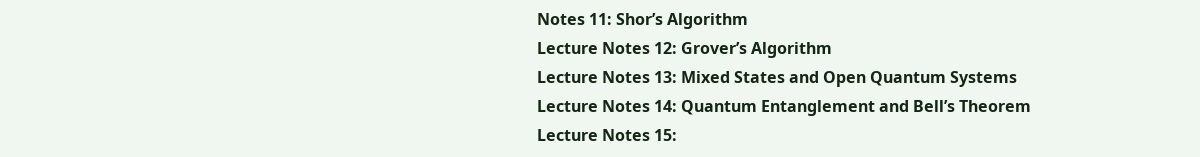Notes 11: Shor’s Algorithm
Lecture Notes 12: Grover’s Algorithm
Lecture Notes 13: Mixed States and Open Quantum Systems
Lecture Notes 14: Quantum Entanglement and Bell’s Theorem
Lecture Notes 15: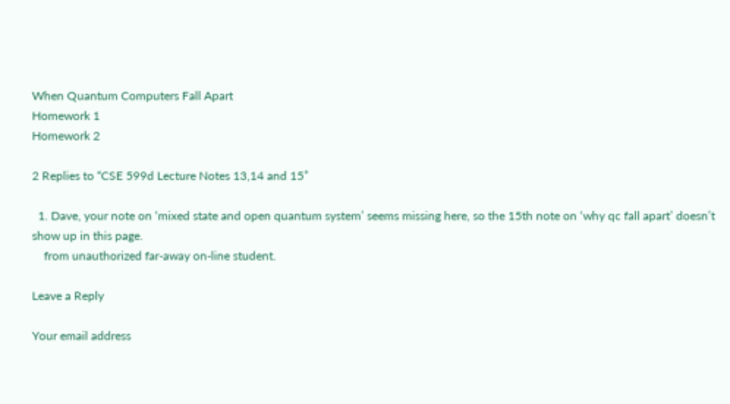When Quantum Computers Fall Apart
Homework 1
Homework 2

2 Replies to “CSE 599d Lecture Notes 13,14 and 15”

  1. Dave, your note on ‘mixed state and open quantum system’ seems missing here, so the 15th note on ‘why qc fall apart’ doesn’t show up in this page.
    from unauthorized far-away on-line student.

Leave a Reply

Your email address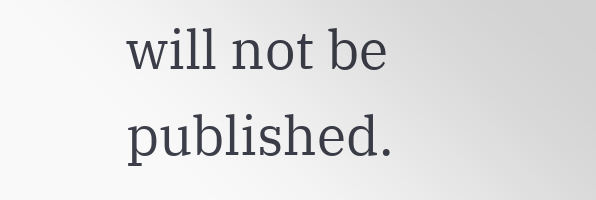will not be published.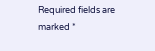Required fields are marked *